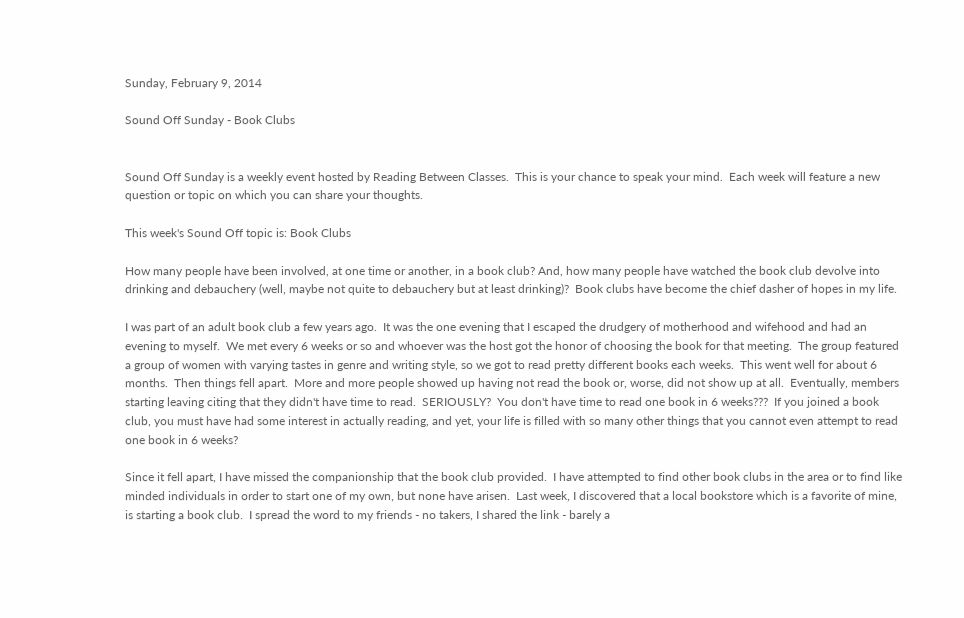Sunday, February 9, 2014

Sound Off Sunday - Book Clubs


Sound Off Sunday is a weekly event hosted by Reading Between Classes.  This is your chance to speak your mind.  Each week will feature a new question or topic on which you can share your thoughts.

This week's Sound Off topic is: Book Clubs

How many people have been involved, at one time or another, in a book club? And, how many people have watched the book club devolve into drinking and debauchery (well, maybe not quite to debauchery but at least drinking)?  Book clubs have become the chief dasher of hopes in my life.

I was part of an adult book club a few years ago.  It was the one evening that I escaped the drudgery of motherhood and wifehood and had an evening to myself.  We met every 6 weeks or so and whoever was the host got the honor of choosing the book for that meeting.  The group featured a group of women with varying tastes in genre and writing style, so we got to read pretty different books each weeks.  This went well for about 6 months.  Then things fell apart.  More and more people showed up having not read the book or, worse, did not show up at all.  Eventually, members starting leaving citing that they didn't have time to read.  SERIOUSLY?  You don't have time to read one book in 6 weeks???  If you joined a book club, you must have had some interest in actually reading, and yet, your life is filled with so many other things that you cannot even attempt to read one book in 6 weeks?

Since it fell apart, I have missed the companionship that the book club provided.  I have attempted to find other book clubs in the area or to find like minded individuals in order to start one of my own, but none have arisen.  Last week, I discovered that a local bookstore which is a favorite of mine, is starting a book club.  I spread the word to my friends - no takers, I shared the link - barely a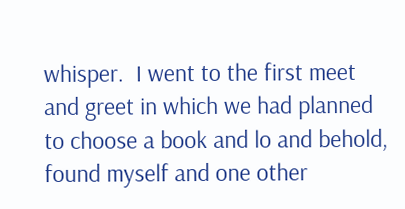whisper.  I went to the first meet and greet in which we had planned to choose a book and lo and behold, found myself and one other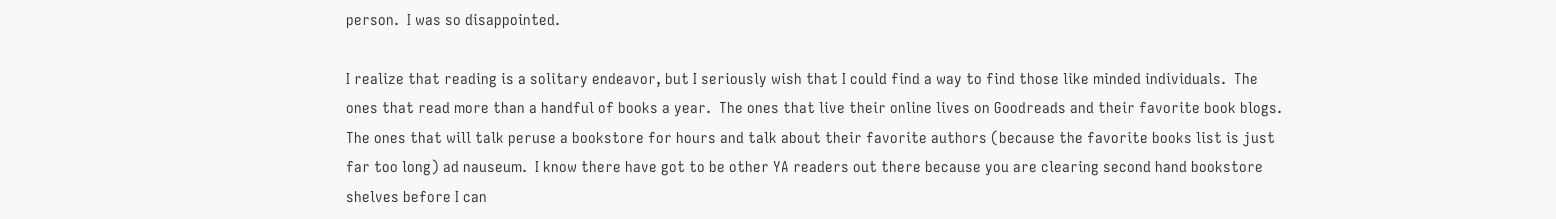person.  I was so disappointed.

I realize that reading is a solitary endeavor, but I seriously wish that I could find a way to find those like minded individuals.  The ones that read more than a handful of books a year.  The ones that live their online lives on Goodreads and their favorite book blogs.  The ones that will talk peruse a bookstore for hours and talk about their favorite authors (because the favorite books list is just far too long) ad nauseum.  I know there have got to be other YA readers out there because you are clearing second hand bookstore shelves before I can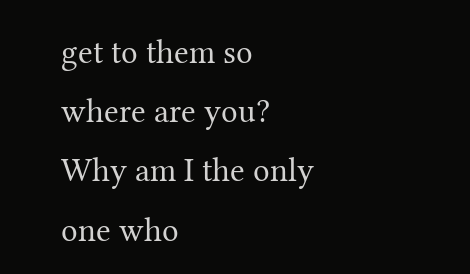get to them so where are you?  Why am I the only one who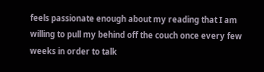feels passionate enough about my reading that I am willing to pull my behind off the couch once every few weeks in order to talk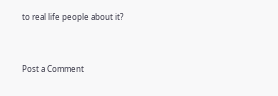to real life people about it?


Post a Comment